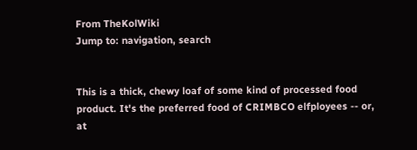From TheKolWiki
Jump to: navigation, search


This is a thick, chewy loaf of some kind of processed food product. It's the preferred food of CRIMBCO elfployees -- or, at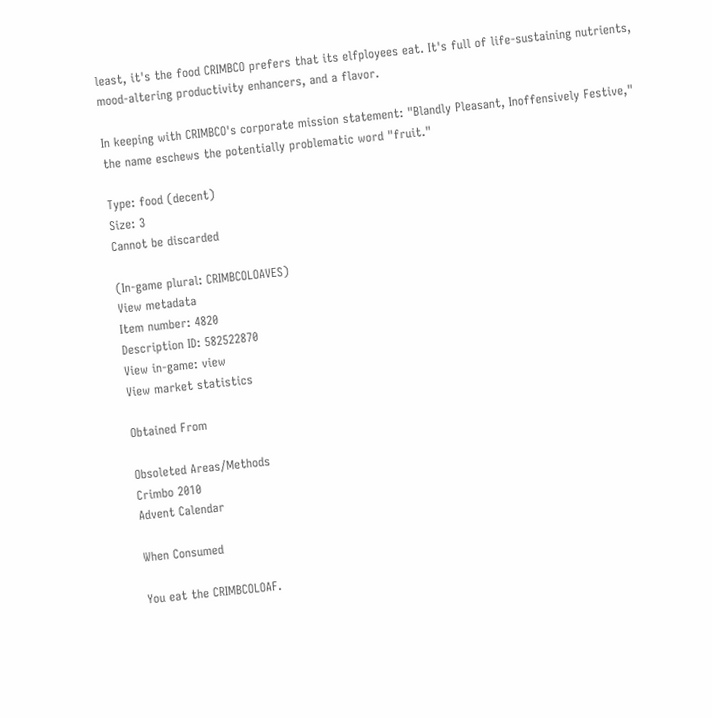least, it's the food CRIMBCO prefers that its elfployees eat. It's full of life-sustaining nutrients, mood-altering productivity enhancers, and a flavor.

In keeping with CRIMBCO's corporate mission statement: "Blandly Pleasant, Inoffensively Festive," the name eschews the potentially problematic word "fruit."

Type: food (decent)
Size: 3
Cannot be discarded

(In-game plural: CRIMBCOLOAVES)
View metadata
Item number: 4820
Description ID: 582522870
View in-game: view
View market statistics

Obtained From

Obsoleted Areas/Methods
Crimbo 2010
Advent Calendar

When Consumed

You eat the CRIMBCOLOAF.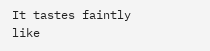It tastes faintly like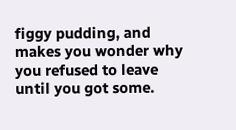figgy pudding, and makes you wonder why you refused to leave until you got some.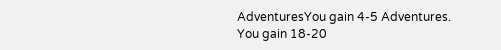AdventuresYou gain 4-5 Adventures.
You gain 18-20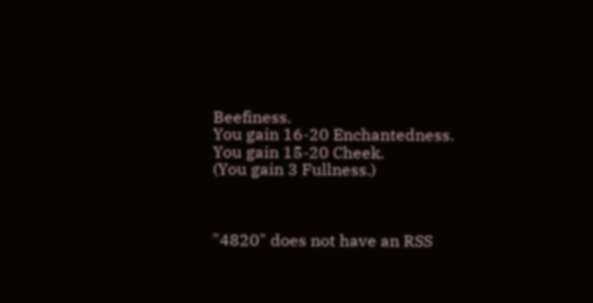Beefiness.
You gain 16-20 Enchantedness.
You gain 15-20 Cheek.
(You gain 3 Fullness.)



"4820" does not have an RSS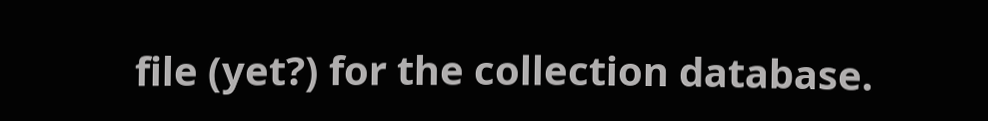file (yet?) for the collection database.